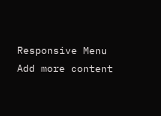Responsive Menu
Add more content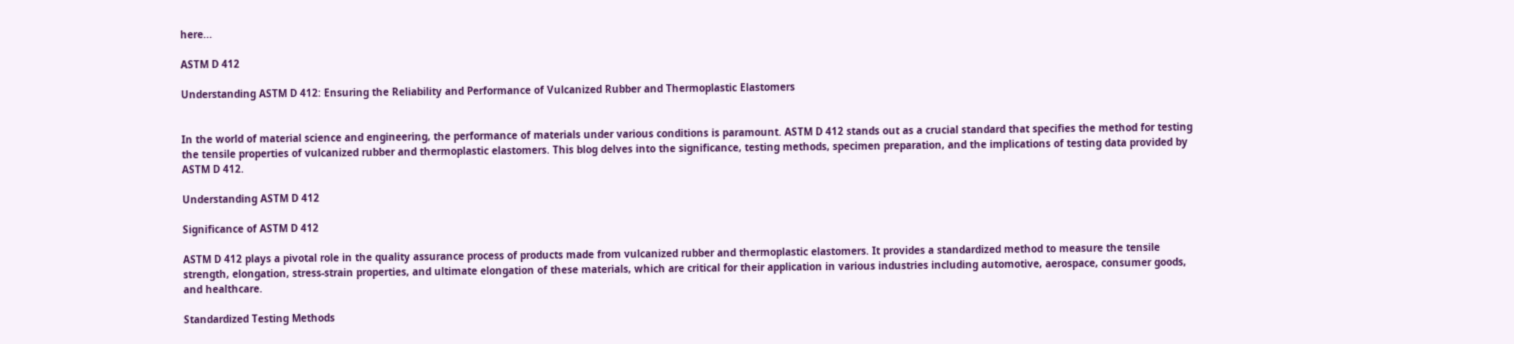here...

ASTM D 412

Understanding ASTM D 412: Ensuring the Reliability and Performance of Vulcanized Rubber and Thermoplastic Elastomers


In the world of material science and engineering, the performance of materials under various conditions is paramount. ASTM D 412 stands out as a crucial standard that specifies the method for testing the tensile properties of vulcanized rubber and thermoplastic elastomers. This blog delves into the significance, testing methods, specimen preparation, and the implications of testing data provided by ASTM D 412.

Understanding ASTM D 412

Significance of ASTM D 412

ASTM D 412 plays a pivotal role in the quality assurance process of products made from vulcanized rubber and thermoplastic elastomers. It provides a standardized method to measure the tensile strength, elongation, stress-strain properties, and ultimate elongation of these materials, which are critical for their application in various industries including automotive, aerospace, consumer goods, and healthcare.

Standardized Testing Methods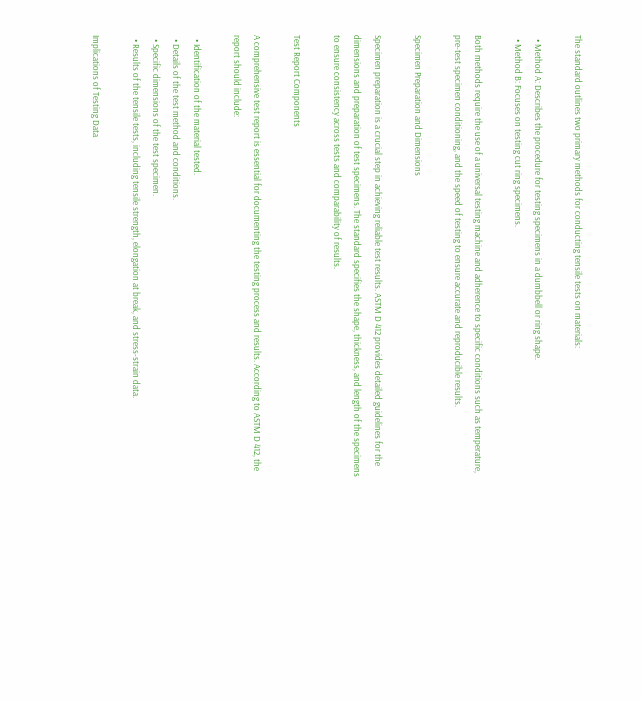The standard outlines two primary methods for conducting tensile tests on materials:

  • Method A: Describes the procedure for testing specimens in a dumbbell or ring shape.
  • Method B: Focuses on testing cut ring specimens.

Both methods require the use of a universal testing machine and adherence to specific conditions such as temperature, pre-test specimen conditioning, and the speed of testing to ensure accurate and reproducible results.

Specimen Preparation and Dimensions

Specimen preparation is a crucial step in achieving reliable test results. ASTM D 412 provides detailed guidelines for the dimensions and preparation of test specimens. The standard specifies the shape, thickness, and length of the specimens to ensure consistency across tests and comparability of results.

Test Report Components

A comprehensive test report is essential for documenting the testing process and results. According to ASTM D 412, the report should include:

  • Identification of the material tested.
  • Details of the test method and conditions.
  • Specific dimensions of the test specimen.
  • Results of the tensile tests, including tensile strength, elongation at break, and stress-strain data.

Implications of Testing Data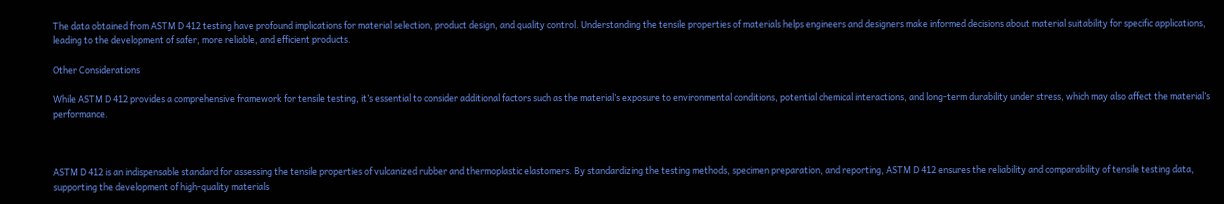The data obtained from ASTM D 412 testing have profound implications for material selection, product design, and quality control. Understanding the tensile properties of materials helps engineers and designers make informed decisions about material suitability for specific applications, leading to the development of safer, more reliable, and efficient products.

Other Considerations

While ASTM D 412 provides a comprehensive framework for tensile testing, it’s essential to consider additional factors such as the material’s exposure to environmental conditions, potential chemical interactions, and long-term durability under stress, which may also affect the material’s performance.



ASTM D 412 is an indispensable standard for assessing the tensile properties of vulcanized rubber and thermoplastic elastomers. By standardizing the testing methods, specimen preparation, and reporting, ASTM D 412 ensures the reliability and comparability of tensile testing data, supporting the development of high-quality materials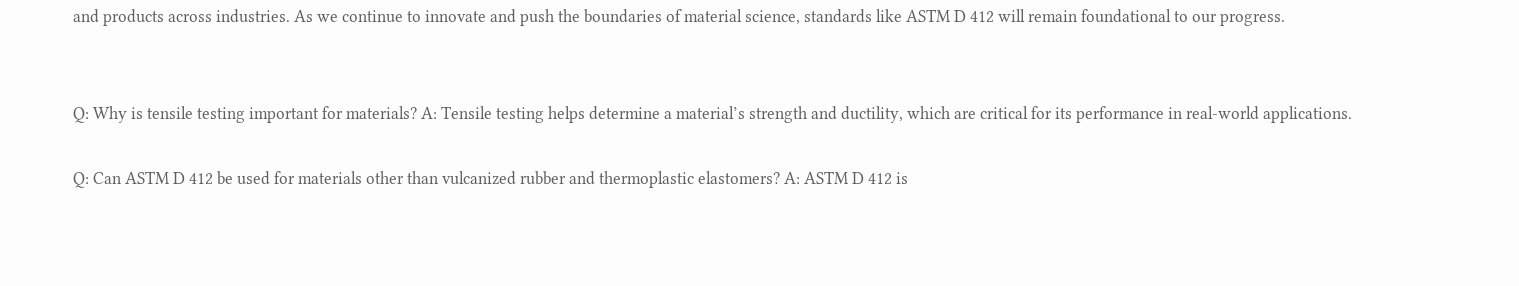and products across industries. As we continue to innovate and push the boundaries of material science, standards like ASTM D 412 will remain foundational to our progress.


Q: Why is tensile testing important for materials? A: Tensile testing helps determine a material’s strength and ductility, which are critical for its performance in real-world applications.

Q: Can ASTM D 412 be used for materials other than vulcanized rubber and thermoplastic elastomers? A: ASTM D 412 is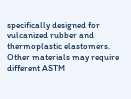specifically designed for vulcanized rubber and thermoplastic elastomers. Other materials may require different ASTM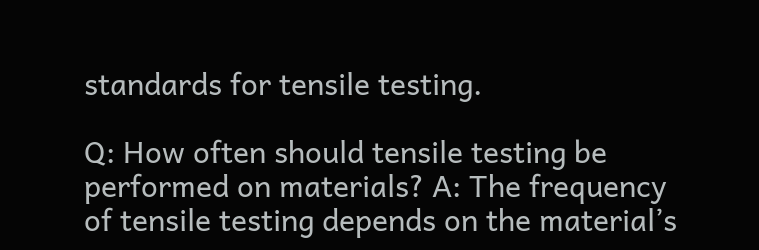standards for tensile testing.

Q: How often should tensile testing be performed on materials? A: The frequency of tensile testing depends on the material’s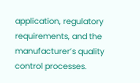application, regulatory requirements, and the manufacturer’s quality control processes.